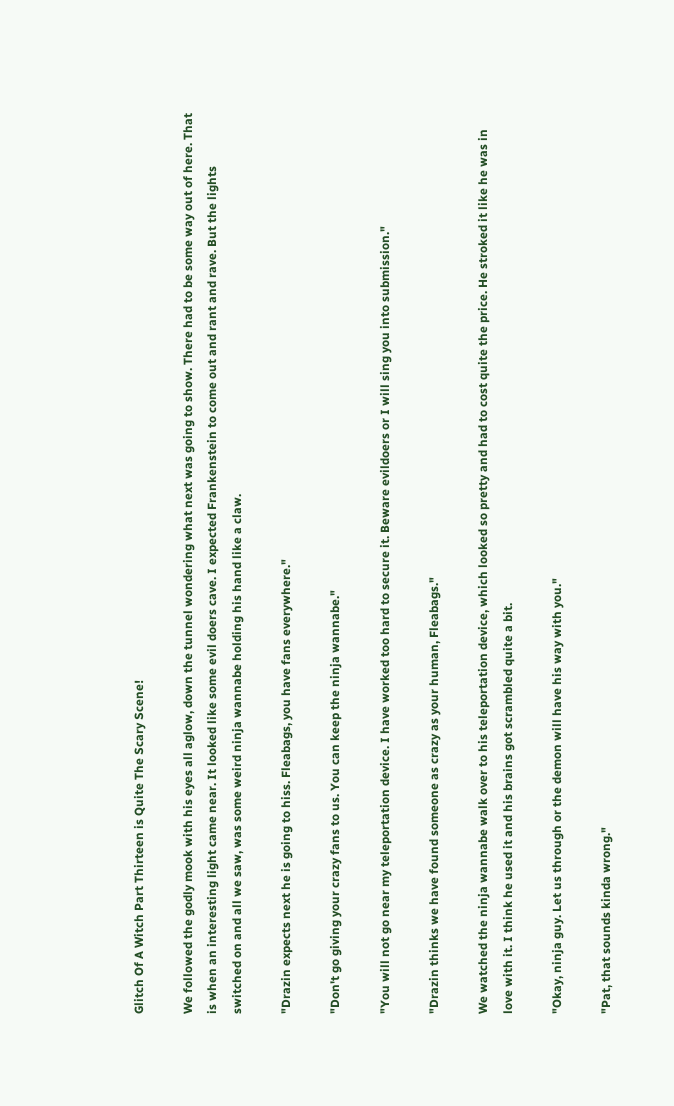Glitch Of A Witch Part Thirteen is Quite The Scary Scene!

We followed the godly mook with his eyes all aglow, down the tunnel wondering what next was going to show. There had to be some way out of here. That is when an interesting light came near. It looked like some evil doers cave. I expected Frankenstein to come out and rant and rave. But the lights switched on and all we saw, was some weird ninja wannabe holding his hand like a claw.

"Drazin expects next he is going to hiss. Fleabags, you have fans everywhere."

"Don't go giving your crazy fans to us. You can keep the ninja wannabe."

"You will not go near my teleportation device. I have worked too hard to secure it. Beware evildoers or I will sing you into submission."

"Drazin thinks we have found someone as crazy as your human, Fleabags."

We watched the ninja wannabe walk over to his teleportation device, which looked so pretty and had to cost quite the price. He stroked it like he was in love with it. I think he used it and his brains got scrambled quite a bit.

"Okay, ninja guy. Let us through or the demon will have his way with you."

"Pat, that sounds kinda wrong."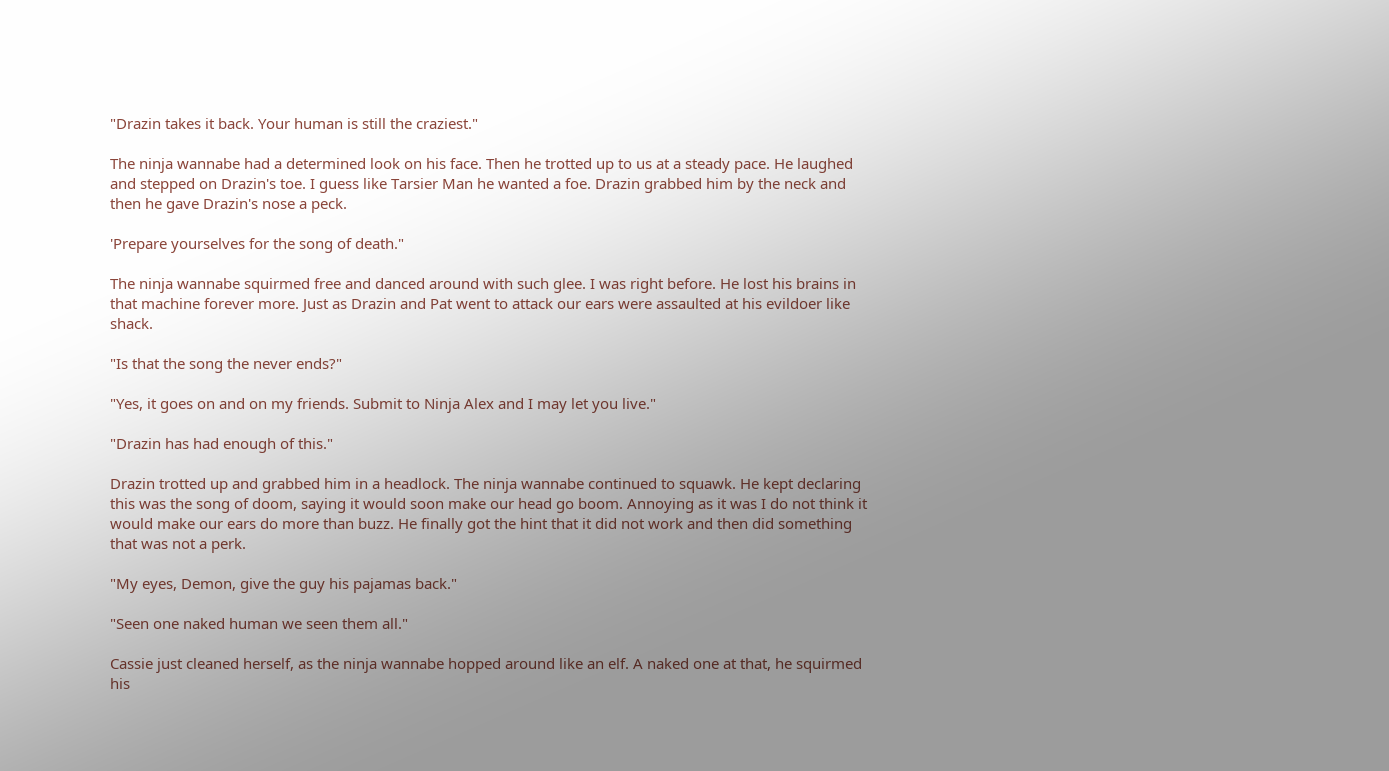"Drazin takes it back. Your human is still the craziest."

The ninja wannabe had a determined look on his face. Then he trotted up to us at a steady pace. He laughed and stepped on Drazin's toe. I guess like Tarsier Man he wanted a foe. Drazin grabbed him by the neck and then he gave Drazin's nose a peck.

'Prepare yourselves for the song of death."

The ninja wannabe squirmed free and danced around with such glee. I was right before. He lost his brains in that machine forever more. Just as Drazin and Pat went to attack our ears were assaulted at his evildoer like shack.

"Is that the song the never ends?"

"Yes, it goes on and on my friends. Submit to Ninja Alex and I may let you live."

"Drazin has had enough of this."

Drazin trotted up and grabbed him in a headlock. The ninja wannabe continued to squawk. He kept declaring this was the song of doom, saying it would soon make our head go boom. Annoying as it was I do not think it would make our ears do more than buzz. He finally got the hint that it did not work and then did something that was not a perk.

"My eyes, Demon, give the guy his pajamas back."

"Seen one naked human we seen them all."

Cassie just cleaned herself, as the ninja wannabe hopped around like an elf. A naked one at that, he squirmed his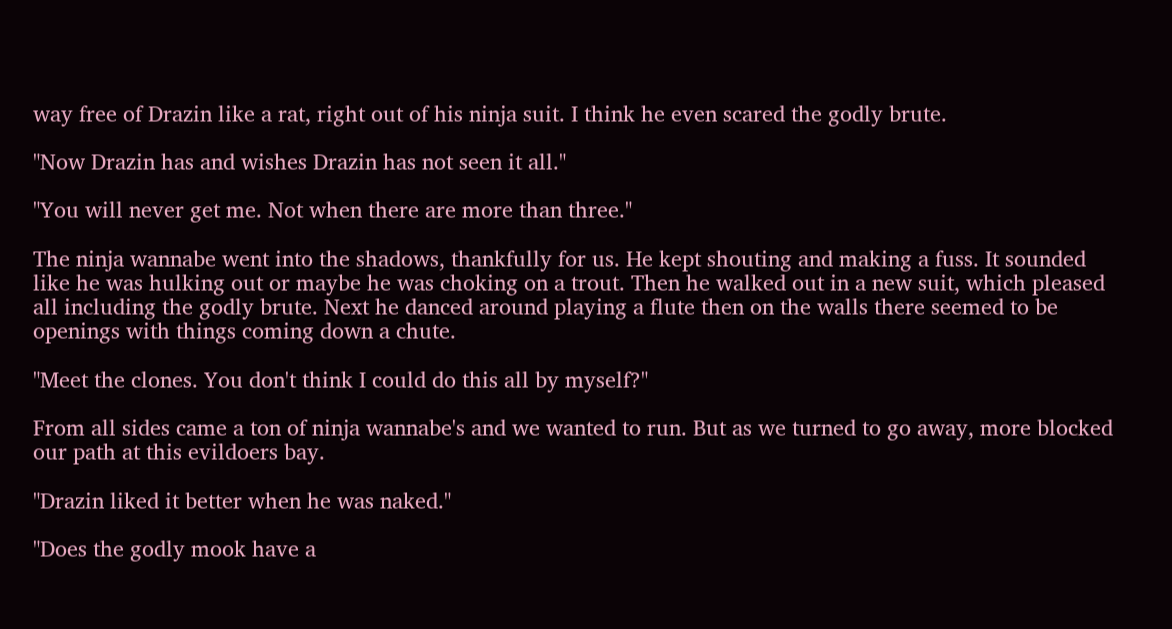way free of Drazin like a rat, right out of his ninja suit. I think he even scared the godly brute.

"Now Drazin has and wishes Drazin has not seen it all."

"You will never get me. Not when there are more than three."

The ninja wannabe went into the shadows, thankfully for us. He kept shouting and making a fuss. It sounded like he was hulking out or maybe he was choking on a trout. Then he walked out in a new suit, which pleased all including the godly brute. Next he danced around playing a flute then on the walls there seemed to be openings with things coming down a chute.

"Meet the clones. You don't think I could do this all by myself?"

From all sides came a ton of ninja wannabe's and we wanted to run. But as we turned to go away, more blocked our path at this evildoers bay.

"Drazin liked it better when he was naked."

"Does the godly mook have a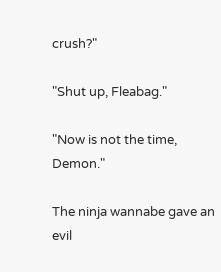crush?"

"Shut up, Fleabag."

"Now is not the time, Demon."

The ninja wannabe gave an evil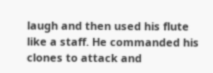laugh and then used his flute like a staff. He commanded his clones to attack and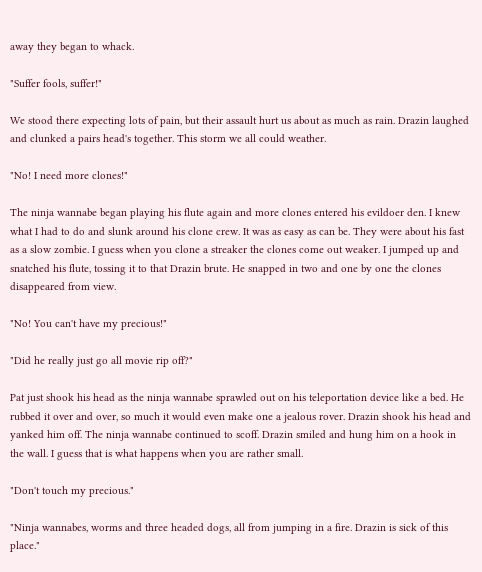away they began to whack.

"Suffer fools, suffer!"

We stood there expecting lots of pain, but their assault hurt us about as much as rain. Drazin laughed and clunked a pairs head's together. This storm we all could weather.

"No! I need more clones!"

The ninja wannabe began playing his flute again and more clones entered his evildoer den. I knew what I had to do and slunk around his clone crew. It was as easy as can be. They were about his fast as a slow zombie. I guess when you clone a streaker the clones come out weaker. I jumped up and snatched his flute, tossing it to that Drazin brute. He snapped in two and one by one the clones disappeared from view.

"No! You can't have my precious!"

"Did he really just go all movie rip off?"

Pat just shook his head as the ninja wannabe sprawled out on his teleportation device like a bed. He rubbed it over and over, so much it would even make one a jealous rover. Drazin shook his head and yanked him off. The ninja wannabe continued to scoff. Drazin smiled and hung him on a hook in the wall. I guess that is what happens when you are rather small.

"Don't touch my precious."

"Ninja wannabes, worms and three headed dogs, all from jumping in a fire. Drazin is sick of this place."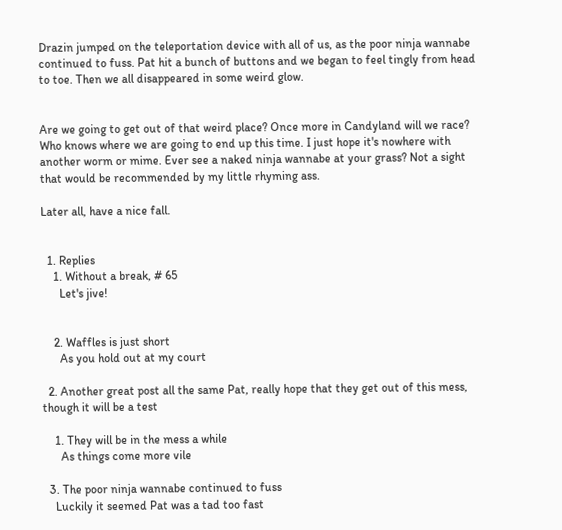Drazin jumped on the teleportation device with all of us, as the poor ninja wannabe continued to fuss. Pat hit a bunch of buttons and we began to feel tingly from head to toe. Then we all disappeared in some weird glow.


Are we going to get out of that weird place? Once more in Candyland will we race? Who knows where we are going to end up this time. I just hope it's nowhere with another worm or mime. Ever see a naked ninja wannabe at your grass? Not a sight that would be recommended by my little rhyming ass.

Later all, have a nice fall.


  1. Replies
    1. Without a break, # 65
      Let's jive!


    2. Waffles is just short
      As you hold out at my court

  2. Another great post all the same Pat, really hope that they get out of this mess, though it will be a test

    1. They will be in the mess a while
      As things come more vile

  3. The poor ninja wannabe continued to fuss
    Luckily it seemed Pat was a tad too fast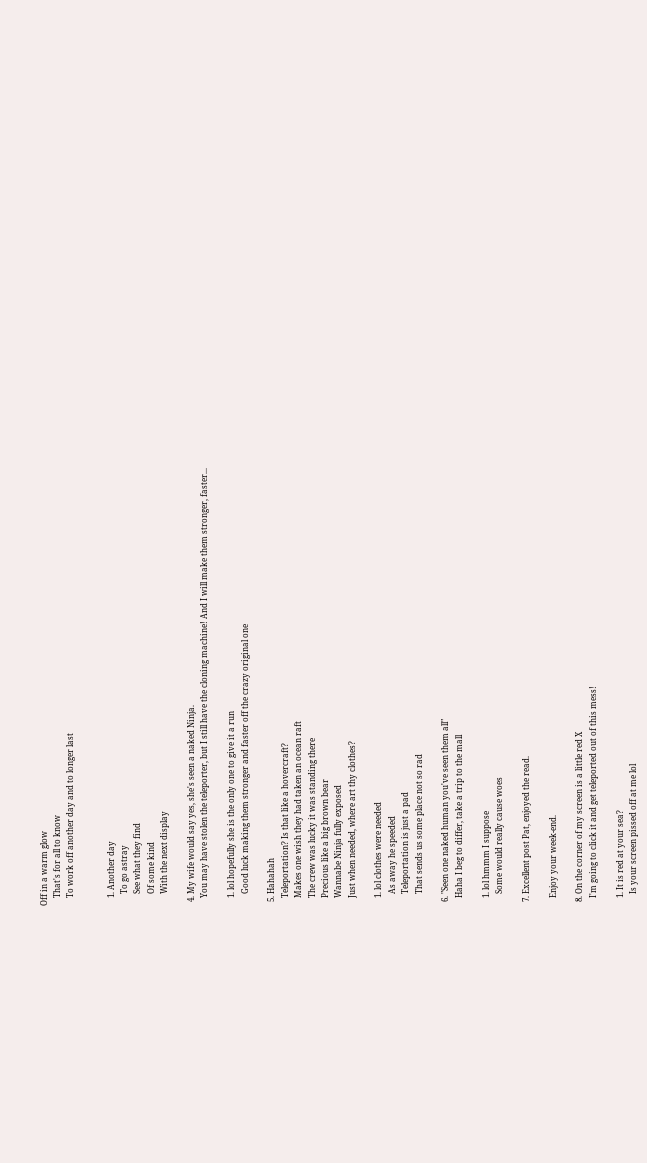Off in a warm glow
    That's for all to know
    To work off another day and to longer last


    1. Another day
      To go astray
      See what they find
      Of some kind
      With the next display

  4. My wife would say yes, she's seen a naked Ninja.
    You may have stolen the teleporter, but I still have the cloning machine! And I will make them stronger, faster...

    1. lol hopefully she is the only one to give it a run
      Good luck making them stronger and faster off the crazy original one

  5. Hahahah
    Teleportation? Is that like a hovercraft?
    Makes one wish they had taken an ocean raft
    The crew was lucky it was standing there
    Precious like a big brown bear
    Wannabe Ninja fully exposed
    Just when needed, where art thy clothes?

    1. lol clothes were needed
      As away he speeded
      Teleportation is just a pad
      That sends us some place not so rad

  6. "Seen one naked human you've seen them all"
    Haha I beg to differ, take a trip to the mall

    1. lol hmmm I suppose
      Some would really cause woes

  7. Excellent post Pat, enjoyed the read.

    Enjoy your week-end.

  8. On the corner of my screen is a little red X
    I'm going to click it and get teleported out of this mess!

    1. It is red at your sea?
      Is your screen pissed off at me lol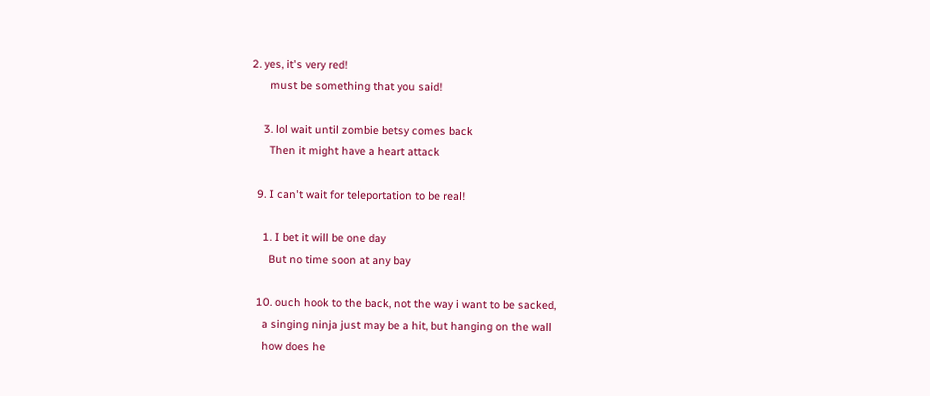2. yes, it's very red!
      must be something that you said!

    3. lol wait until zombie betsy comes back
      Then it might have a heart attack

  9. I can't wait for teleportation to be real!

    1. I bet it will be one day
      But no time soon at any bay

  10. ouch hook to the back, not the way i want to be sacked,
    a singing ninja just may be a hit, but hanging on the wall
    how does he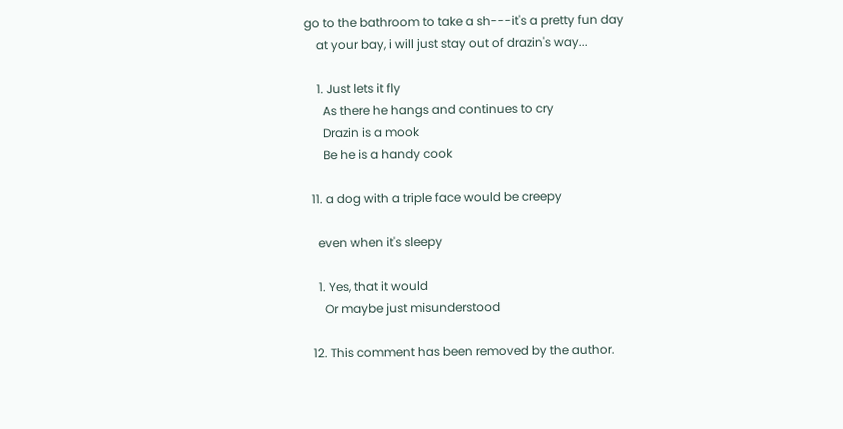go to the bathroom to take a sh---it's a pretty fun day
    at your bay, i will just stay out of drazin's way...

    1. Just lets it fly
      As there he hangs and continues to cry
      Drazin is a mook
      Be he is a handy cook

  11. a dog with a triple face would be creepy

    even when it's sleepy

    1. Yes, that it would
      Or maybe just misunderstood

  12. This comment has been removed by the author.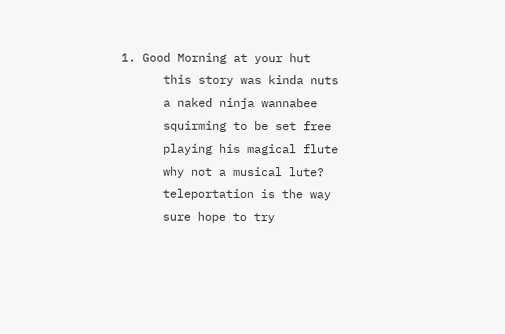1. Good Morning at your hut
      this story was kinda nuts
      a naked ninja wannabee
      squirming to be set free
      playing his magical flute
      why not a musical lute?
      teleportation is the way
      sure hope to try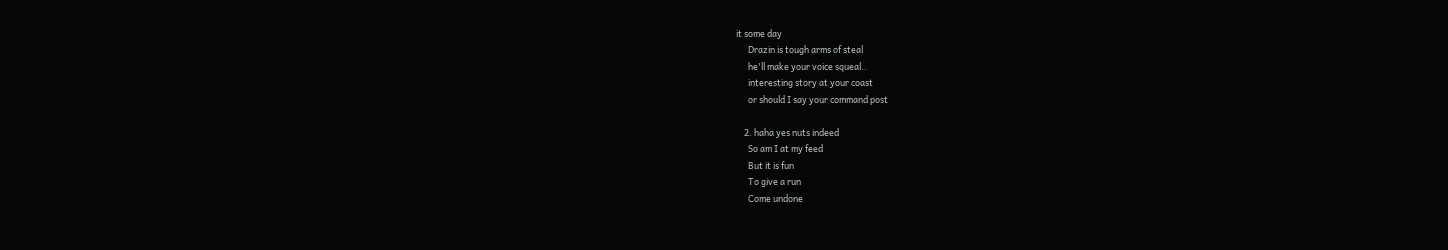it some day
      Drazin is tough arms of steal
      he'll make your voice squeal..
      interesting story at your coast
      or should I say your command post

    2. haha yes nuts indeed
      So am I at my feed
      But it is fun
      To give a run
      Come undone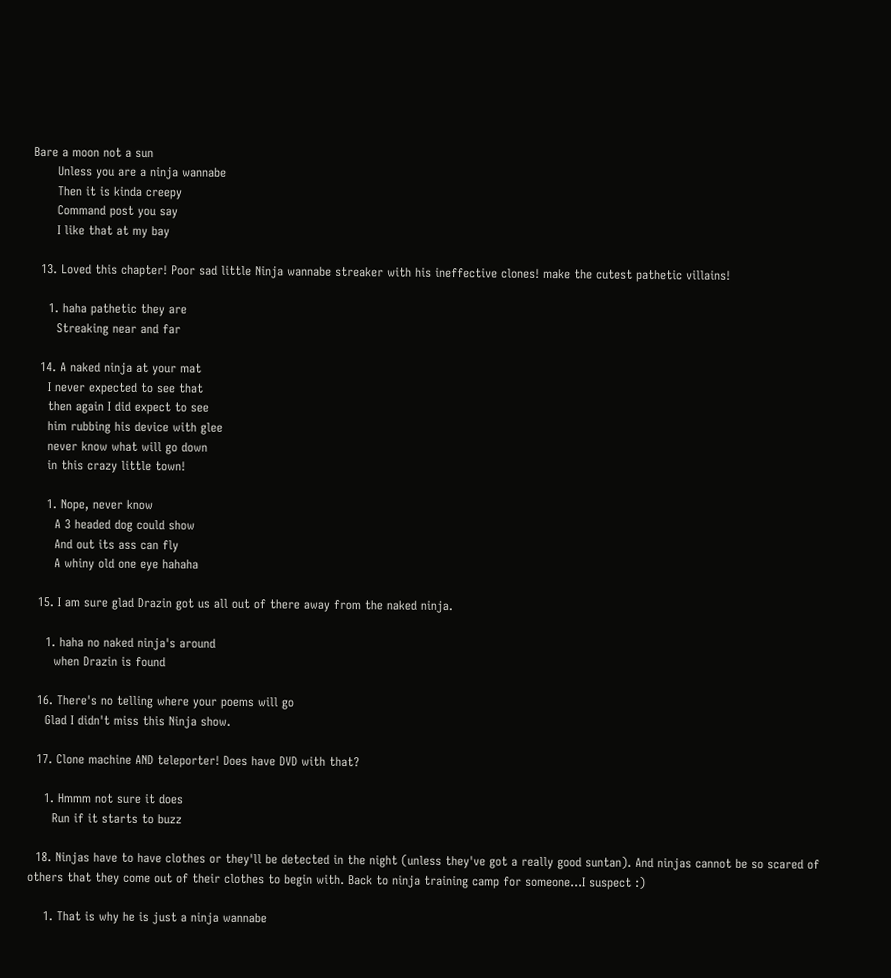Bare a moon not a sun
      Unless you are a ninja wannabe
      Then it is kinda creepy
      Command post you say
      I like that at my bay

  13. Loved this chapter! Poor sad little Ninja wannabe streaker with his ineffective clones! make the cutest pathetic villains!

    1. haha pathetic they are
      Streaking near and far

  14. A naked ninja at your mat
    I never expected to see that
    then again I did expect to see
    him rubbing his device with glee
    never know what will go down
    in this crazy little town!

    1. Nope, never know
      A 3 headed dog could show
      And out its ass can fly
      A whiny old one eye hahaha

  15. I am sure glad Drazin got us all out of there away from the naked ninja.

    1. haha no naked ninja's around
      when Drazin is found

  16. There's no telling where your poems will go
    Glad I didn't miss this Ninja show.

  17. Clone machine AND teleporter! Does have DVD with that?

    1. Hmmm not sure it does
      Run if it starts to buzz

  18. Ninjas have to have clothes or they'll be detected in the night (unless they've got a really good suntan). And ninjas cannot be so scared of others that they come out of their clothes to begin with. Back to ninja training camp for someone...I suspect :)

    1. That is why he is just a ninja wannabe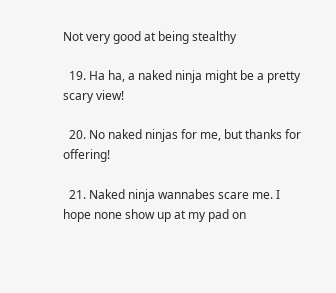Not very good at being stealthy

  19. Ha ha, a naked ninja might be a pretty scary view!

  20. No naked ninjas for me, but thanks for offering!

  21. Naked ninja wannabes scare me. I hope none show up at my pad on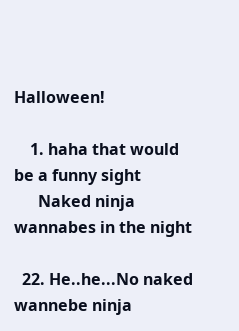Halloween!

    1. haha that would be a funny sight
      Naked ninja wannabes in the night

  22. He..he...No naked wannebe ninja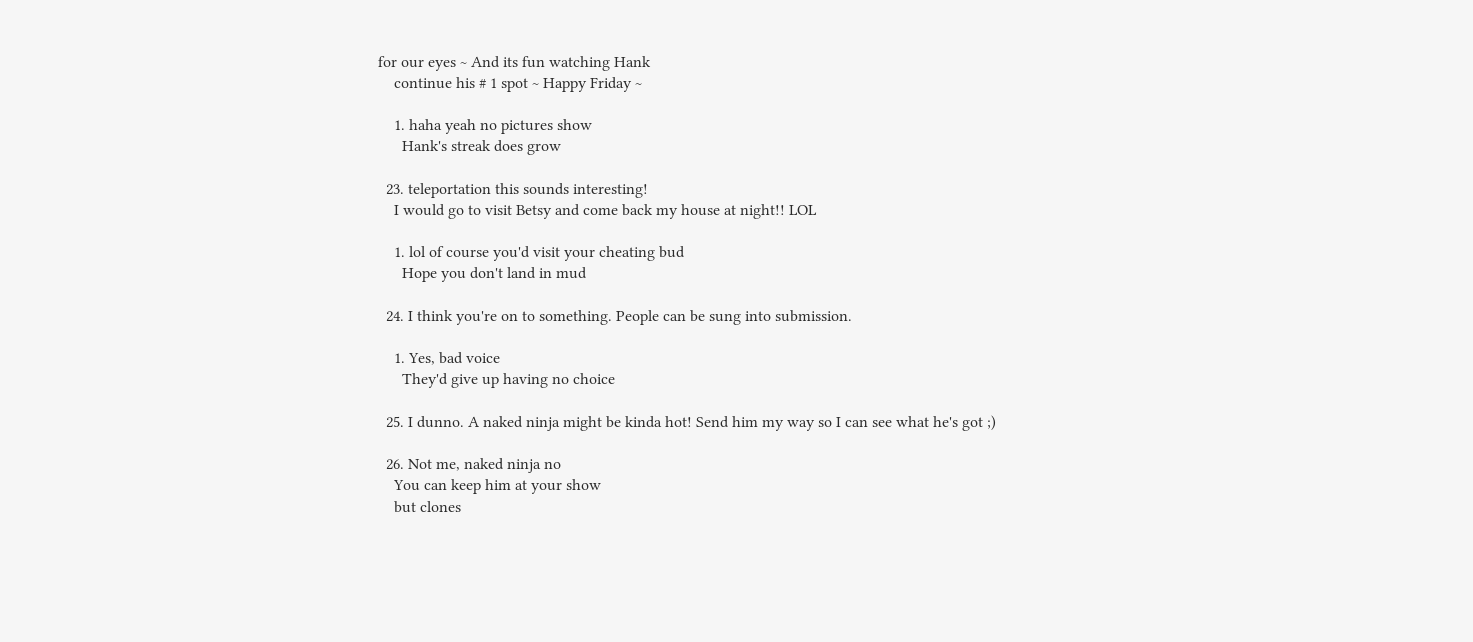for our eyes ~ And its fun watching Hank
    continue his # 1 spot ~ Happy Friday ~

    1. haha yeah no pictures show
      Hank's streak does grow

  23. teleportation this sounds interesting!
    I would go to visit Betsy and come back my house at night!! LOL

    1. lol of course you'd visit your cheating bud
      Hope you don't land in mud

  24. I think you're on to something. People can be sung into submission.

    1. Yes, bad voice
      They'd give up having no choice

  25. I dunno. A naked ninja might be kinda hot! Send him my way so I can see what he's got ;)

  26. Not me, naked ninja no
    You can keep him at your show
    but clones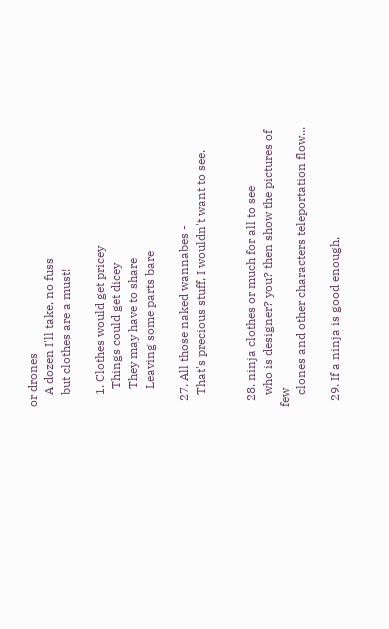or drones
    A dozen I'll take, no fuss
    but clothes are a must!

    1. Clothes would get pricey
      Things could get dicey
      They may have to share
      Leaving some parts bare

  27. All those naked wannabes -
    That's precious stuff, I wouldn't want to see.


  28. ninja clothes or much for all to see
    who is designer? you? then show the pictures of few
    clones and other characters teleportation flow...

  29. If a ninja is good enough,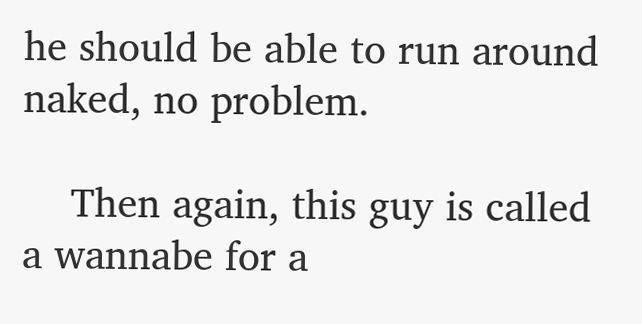he should be able to run around naked, no problem.

    Then again, this guy is called a wannabe for a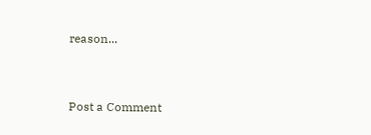reason...


Post a Comment